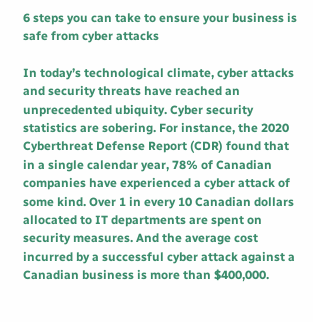6 steps you can take to ensure your business is safe from cyber attacks

In today’s technological climate, cyber attacks and security threats have reached an unprecedented ubiquity. Cyber security statistics are sobering. For instance, the 2020 Cyberthreat Defense Report (CDR) found that in a single calendar year, 78% of Canadian companies have experienced a cyber attack of some kind. Over 1 in every 10 Canadian dollars allocated to IT departments are spent on security measures. And the average cost incurred by a successful cyber attack against a Canadian business is more than $400,000.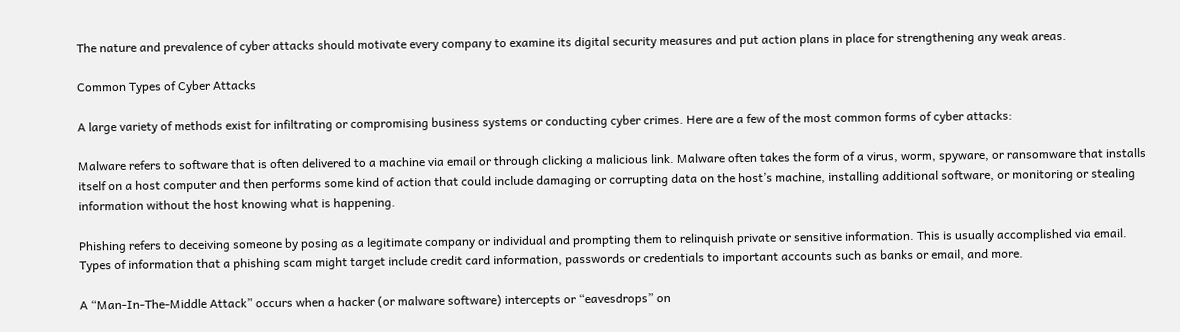The nature and prevalence of cyber attacks should motivate every company to examine its digital security measures and put action plans in place for strengthening any weak areas.

Common Types of Cyber Attacks

A large variety of methods exist for infiltrating or compromising business systems or conducting cyber crimes. Here are a few of the most common forms of cyber attacks:

Malware refers to software that is often delivered to a machine via email or through clicking a malicious link. Malware often takes the form of a virus, worm, spyware, or ransomware that installs itself on a host computer and then performs some kind of action that could include damaging or corrupting data on the host’s machine, installing additional software, or monitoring or stealing information without the host knowing what is happening.

Phishing refers to deceiving someone by posing as a legitimate company or individual and prompting them to relinquish private or sensitive information. This is usually accomplished via email. Types of information that a phishing scam might target include credit card information, passwords or credentials to important accounts such as banks or email, and more.

A “Man-In-The-Middle Attack” occurs when a hacker (or malware software) intercepts or “eavesdrops” on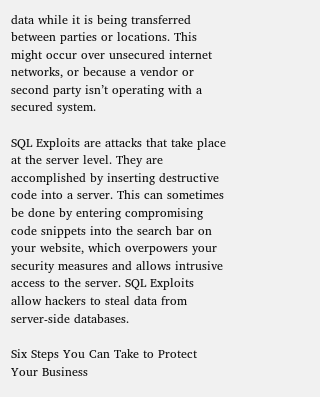data while it is being transferred between parties or locations. This might occur over unsecured internet networks, or because a vendor or second party isn’t operating with a secured system.

SQL Exploits are attacks that take place at the server level. They are accomplished by inserting destructive code into a server. This can sometimes be done by entering compromising code snippets into the search bar on your website, which overpowers your security measures and allows intrusive access to the server. SQL Exploits allow hackers to steal data from server-side databases.

Six Steps You Can Take to Protect Your Business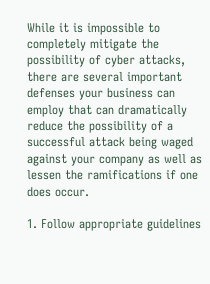While it is impossible to completely mitigate the possibility of cyber attacks, there are several important defenses your business can employ that can dramatically reduce the possibility of a successful attack being waged against your company as well as lessen the ramifications if one does occur.

1. Follow appropriate guidelines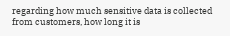regarding how much sensitive data is collected from customers, how long it is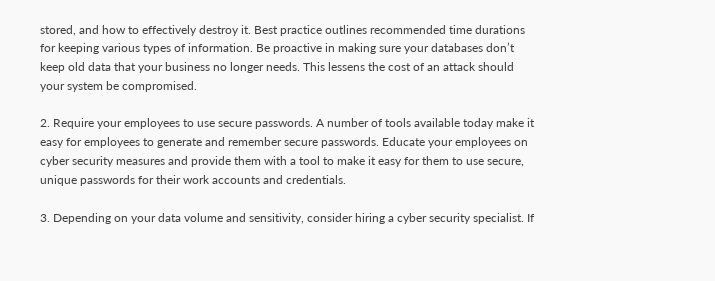stored, and how to effectively destroy it. Best practice outlines recommended time durations for keeping various types of information. Be proactive in making sure your databases don’t keep old data that your business no longer needs. This lessens the cost of an attack should your system be compromised.

2. Require your employees to use secure passwords. A number of tools available today make it easy for employees to generate and remember secure passwords. Educate your employees on cyber security measures and provide them with a tool to make it easy for them to use secure, unique passwords for their work accounts and credentials.

3. Depending on your data volume and sensitivity, consider hiring a cyber security specialist. If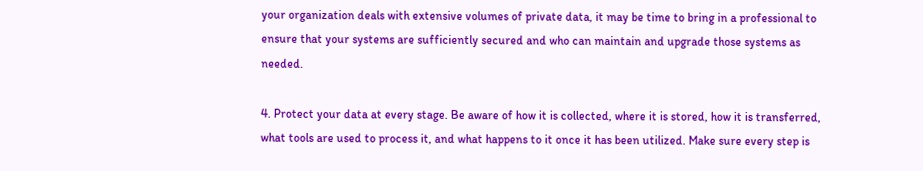your organization deals with extensive volumes of private data, it may be time to bring in a professional to ensure that your systems are sufficiently secured and who can maintain and upgrade those systems as needed.

4. Protect your data at every stage. Be aware of how it is collected, where it is stored, how it is transferred, what tools are used to process it, and what happens to it once it has been utilized. Make sure every step is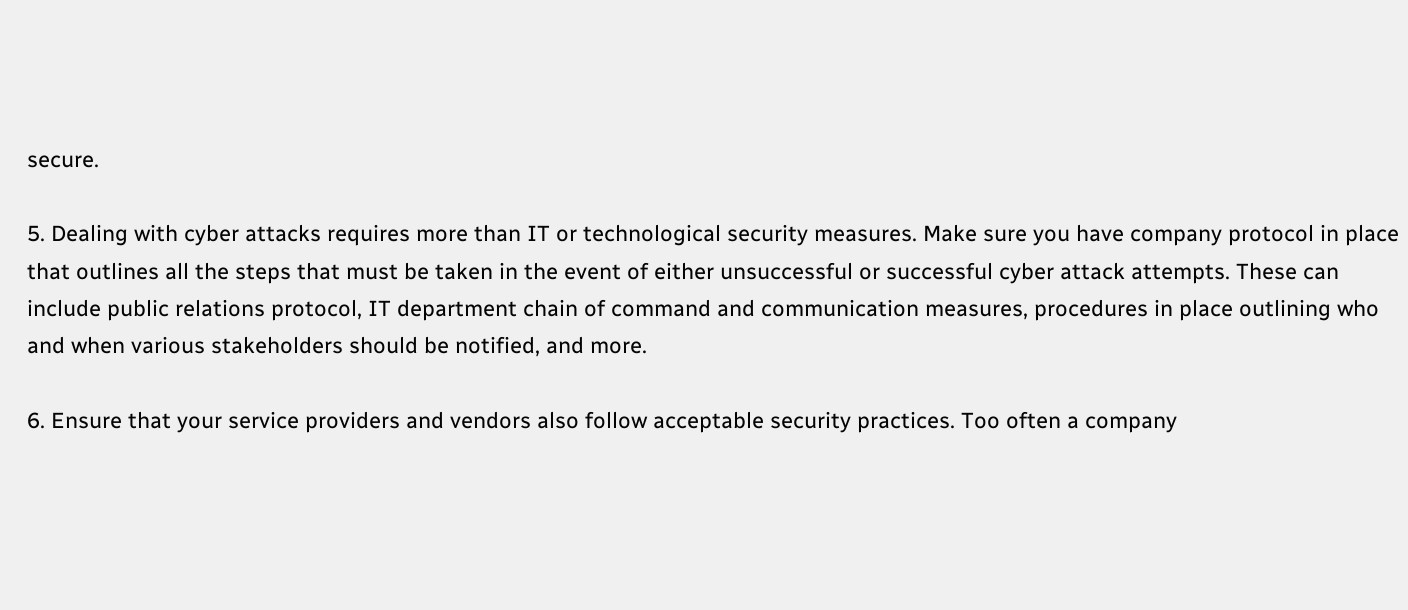secure.

5. Dealing with cyber attacks requires more than IT or technological security measures. Make sure you have company protocol in place that outlines all the steps that must be taken in the event of either unsuccessful or successful cyber attack attempts. These can include public relations protocol, IT department chain of command and communication measures, procedures in place outlining who and when various stakeholders should be notified, and more.

6. Ensure that your service providers and vendors also follow acceptable security practices. Too often a company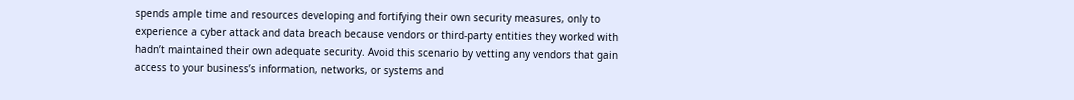spends ample time and resources developing and fortifying their own security measures, only to experience a cyber attack and data breach because vendors or third-party entities they worked with hadn’t maintained their own adequate security. Avoid this scenario by vetting any vendors that gain access to your business’s information, networks, or systems and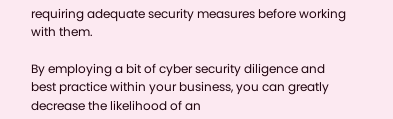requiring adequate security measures before working with them.

By employing a bit of cyber security diligence and best practice within your business, you can greatly decrease the likelihood of an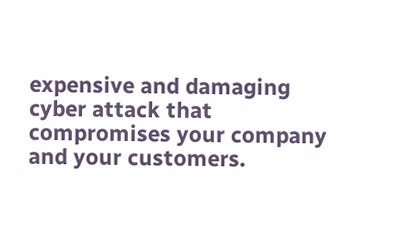expensive and damaging cyber attack that compromises your company and your customers.